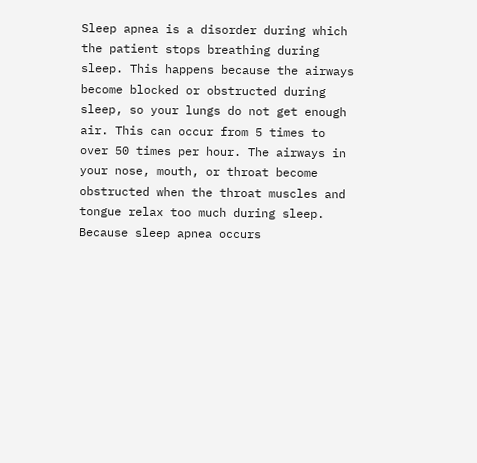Sleep apnea is a disorder during which the patient stops breathing during sleep. This happens because the airways become blocked or obstructed during sleep, so your lungs do not get enough air. This can occur from 5 times to over 50 times per hour. The airways in your nose, mouth, or throat become obstructed when the throat muscles and tongue relax too much during sleep. Because sleep apnea occurs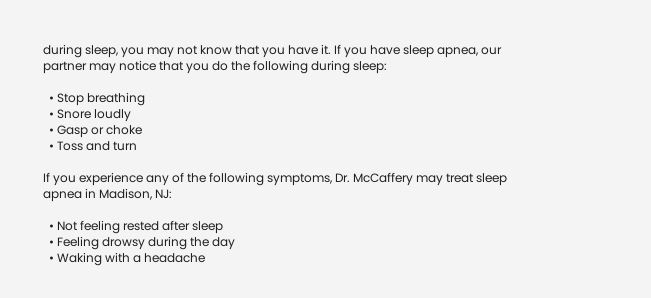during sleep, you may not know that you have it. If you have sleep apnea, our partner may notice that you do the following during sleep:

  • Stop breathing
  • Snore loudly
  • Gasp or choke
  • Toss and turn

If you experience any of the following symptoms, Dr. McCaffery may treat sleep apnea in Madison, NJ:

  • Not feeling rested after sleep
  • Feeling drowsy during the day
  • Waking with a headache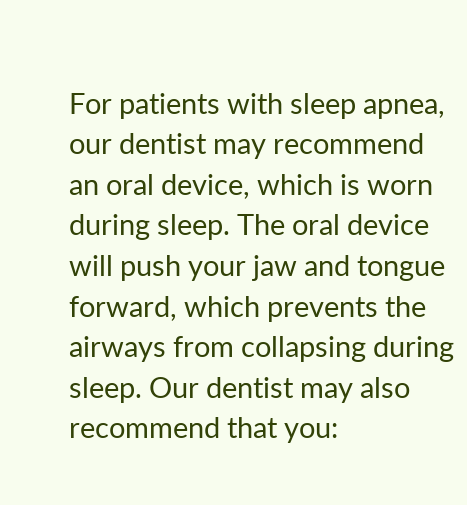For patients with sleep apnea, our dentist may recommend an oral device, which is worn during sleep. The oral device will push your jaw and tongue forward, which prevents the airways from collapsing during sleep. Our dentist may also recommend that you: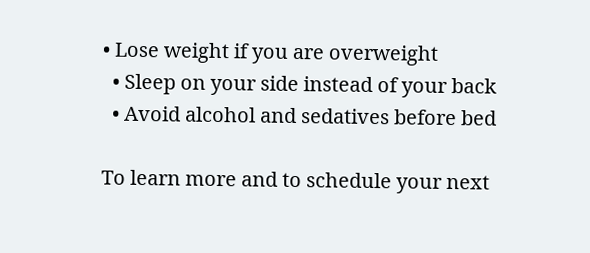• Lose weight if you are overweight
  • Sleep on your side instead of your back
  • Avoid alcohol and sedatives before bed

To learn more and to schedule your next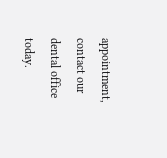appointment, contact our dental office today.